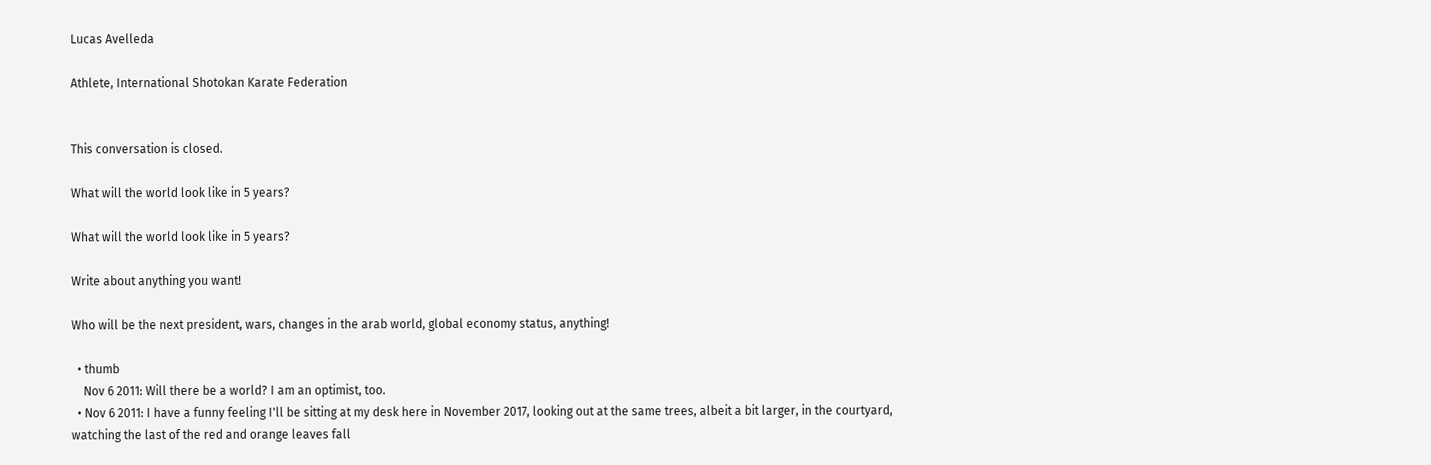Lucas Avelleda

Athlete, International Shotokan Karate Federation


This conversation is closed.

What will the world look like in 5 years?

What will the world look like in 5 years?

Write about anything you want!

Who will be the next president, wars, changes in the arab world, global economy status, anything!

  • thumb
    Nov 6 2011: Will there be a world? I am an optimist, too.
  • Nov 6 2011: I have a funny feeling I'll be sitting at my desk here in November 2017, looking out at the same trees, albeit a bit larger, in the courtyard, watching the last of the red and orange leaves fall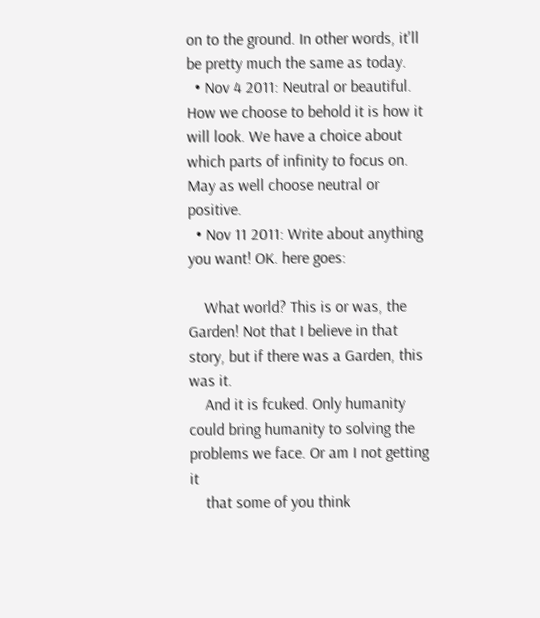on to the ground. In other words, it'll be pretty much the same as today.
  • Nov 4 2011: Neutral or beautiful. How we choose to behold it is how it will look. We have a choice about which parts of infinity to focus on. May as well choose neutral or positive.
  • Nov 11 2011: Write about anything you want! OK. here goes:

    What world? This is or was, the Garden! Not that I believe in that story, but if there was a Garden, this was it.
    And it is fcuked. Only humanity could bring humanity to solving the problems we face. Or am I not getting it
    that some of you think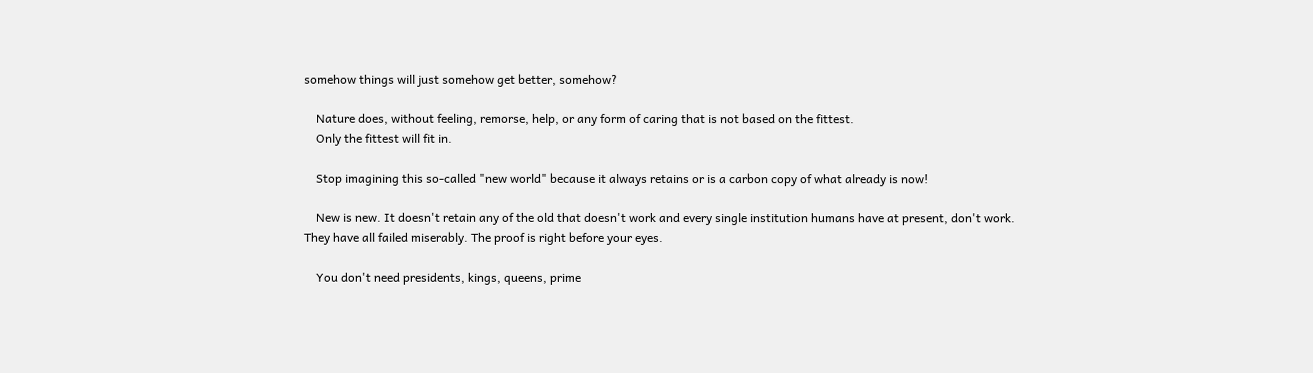somehow things will just somehow get better, somehow?

    Nature does, without feeling, remorse, help, or any form of caring that is not based on the fittest.
    Only the fittest will fit in.

    Stop imagining this so-called "new world" because it always retains or is a carbon copy of what already is now!

    New is new. It doesn't retain any of the old that doesn't work and every single institution humans have at present, don't work. They have all failed miserably. The proof is right before your eyes.

    You don't need presidents, kings, queens, prime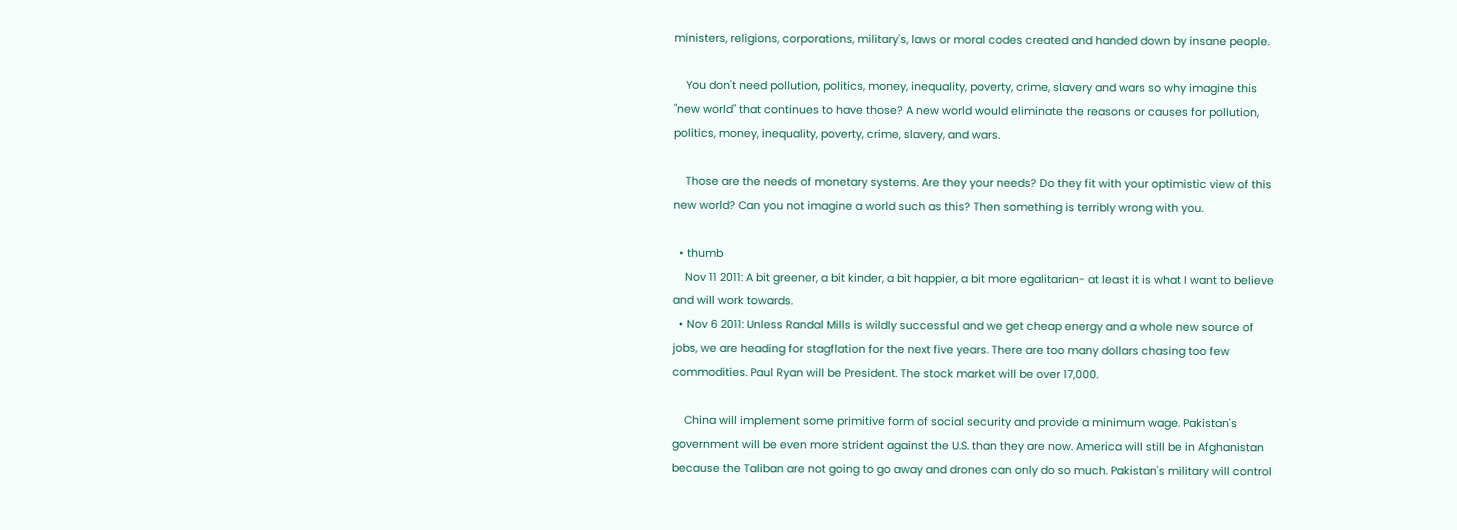ministers, religions, corporations, military's, laws or moral codes created and handed down by insane people.

    You don't need pollution, politics, money, inequality, poverty, crime, slavery and wars so why imagine this "new world" that continues to have those? A new world would eliminate the reasons or causes for pollution, politics, money, inequality, poverty, crime, slavery, and wars.

    Those are the needs of monetary systems. Are they your needs? Do they fit with your optimistic view of this new world? Can you not imagine a world such as this? Then something is terribly wrong with you.

  • thumb
    Nov 11 2011: A bit greener, a bit kinder, a bit happier, a bit more egalitarian- at least it is what I want to believe and will work towards.
  • Nov 6 2011: Unless Randal Mills is wildly successful and we get cheap energy and a whole new source of jobs, we are heading for stagflation for the next five years. There are too many dollars chasing too few commodities. Paul Ryan will be President. The stock market will be over 17,000.

    China will implement some primitive form of social security and provide a minimum wage. Pakistan's government will be even more strident against the U.S. than they are now. America will still be in Afghanistan because the Taliban are not going to go away and drones can only do so much. Pakistan's military will control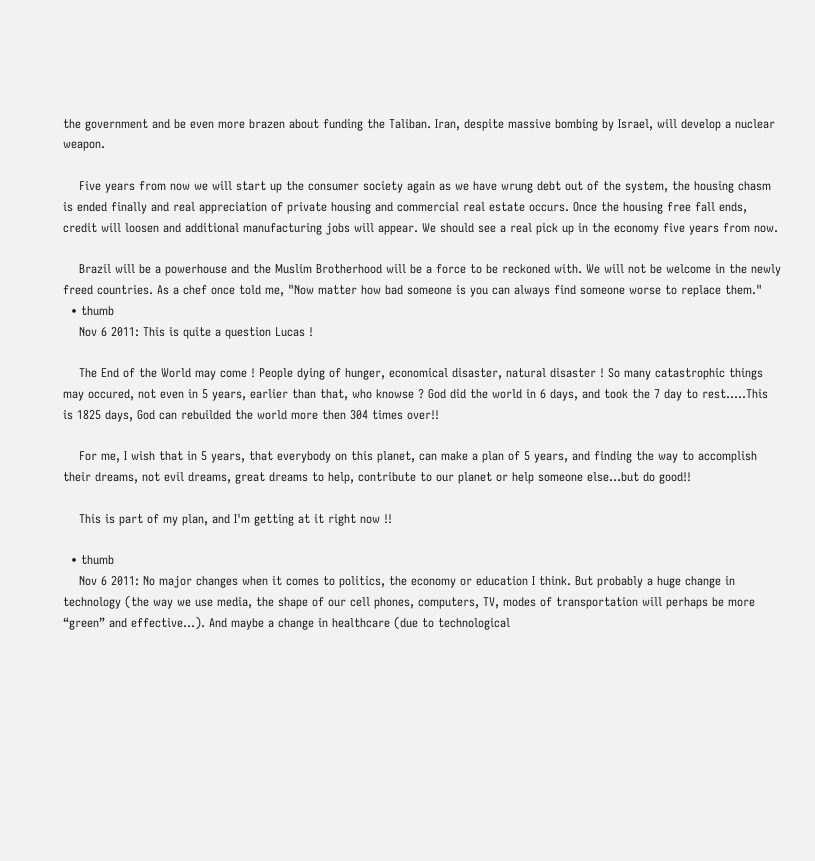the government and be even more brazen about funding the Taliban. Iran, despite massive bombing by Israel, will develop a nuclear weapon.

    Five years from now we will start up the consumer society again as we have wrung debt out of the system, the housing chasm is ended finally and real appreciation of private housing and commercial real estate occurs. Once the housing free fall ends, credit will loosen and additional manufacturing jobs will appear. We should see a real pick up in the economy five years from now.

    Brazil will be a powerhouse and the Muslim Brotherhood will be a force to be reckoned with. We will not be welcome in the newly freed countries. As a chef once told me, "Now matter how bad someone is you can always find someone worse to replace them."
  • thumb
    Nov 6 2011: This is quite a question Lucas !

    The End of the World may come ! People dying of hunger, economical disaster, natural disaster ! So many catastrophic things may occured, not even in 5 years, earlier than that, who knowse ? God did the world in 6 days, and took the 7 day to rest.....This is 1825 days, God can rebuilded the world more then 304 times over!!

    For me, I wish that in 5 years, that everybody on this planet, can make a plan of 5 years, and finding the way to accomplish their dreams, not evil dreams, great dreams to help, contribute to our planet or help someone else...but do good!!

    This is part of my plan, and I'm getting at it right now !!

  • thumb
    Nov 6 2011: No major changes when it comes to politics, the economy or education I think. But probably a huge change in technology (the way we use media, the shape of our cell phones, computers, TV, modes of transportation will perhaps be more “green” and effective...). And maybe a change in healthcare (due to technological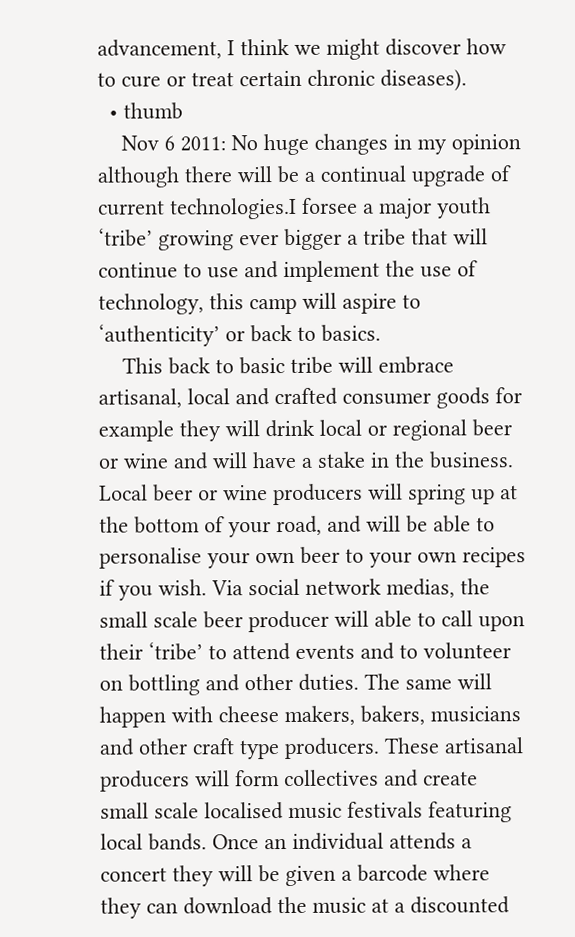advancement, I think we might discover how to cure or treat certain chronic diseases).
  • thumb
    Nov 6 2011: No huge changes in my opinion although there will be a continual upgrade of current technologies.I forsee a major youth ‘tribe’ growing ever bigger a tribe that will continue to use and implement the use of technology, this camp will aspire to ‘authenticity’ or back to basics.
    This back to basic tribe will embrace artisanal, local and crafted consumer goods for example they will drink local or regional beer or wine and will have a stake in the business. Local beer or wine producers will spring up at the bottom of your road, and will be able to personalise your own beer to your own recipes if you wish. Via social network medias, the small scale beer producer will able to call upon their ‘tribe’ to attend events and to volunteer on bottling and other duties. The same will happen with cheese makers, bakers, musicians and other craft type producers. These artisanal producers will form collectives and create small scale localised music festivals featuring local bands. Once an individual attends a concert they will be given a barcode where they can download the music at a discounted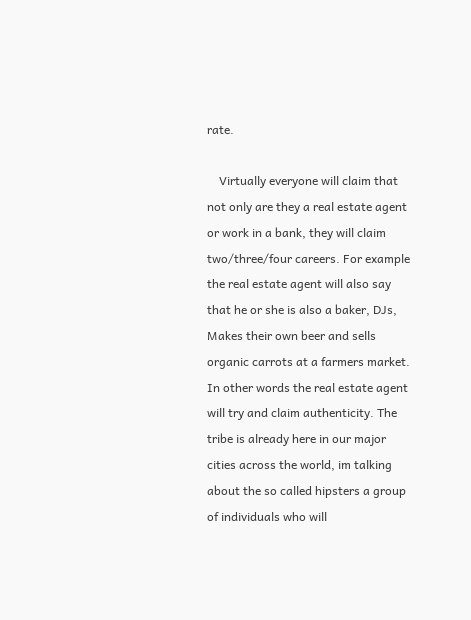rate.

    Virtually everyone will claim that not only are they a real estate agent or work in a bank, they will claim two/three/four careers. For example the real estate agent will also say that he or she is also a baker, DJs, Makes their own beer and sells organic carrots at a farmers market. In other words the real estate agent will try and claim authenticity. The tribe is already here in our major cities across the world, im talking about the so called hipsters a group of individuals who will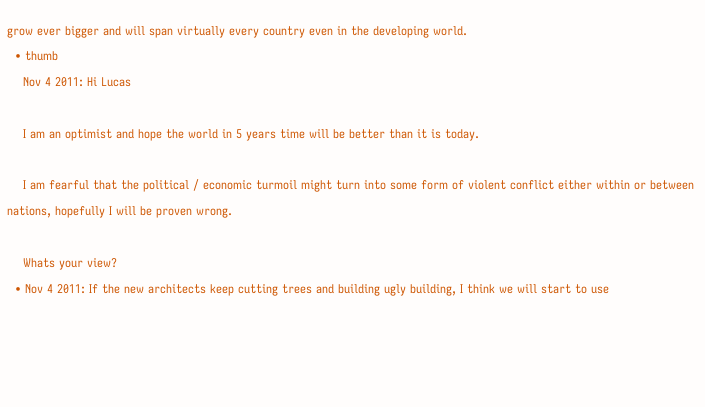grow ever bigger and will span virtually every country even in the developing world.
  • thumb
    Nov 4 2011: Hi Lucas

    I am an optimist and hope the world in 5 years time will be better than it is today.

    I am fearful that the political / economic turmoil might turn into some form of violent conflict either within or between nations, hopefully I will be proven wrong.

    Whats your view?
  • Nov 4 2011: If the new architects keep cutting trees and building ugly building, I think we will start to use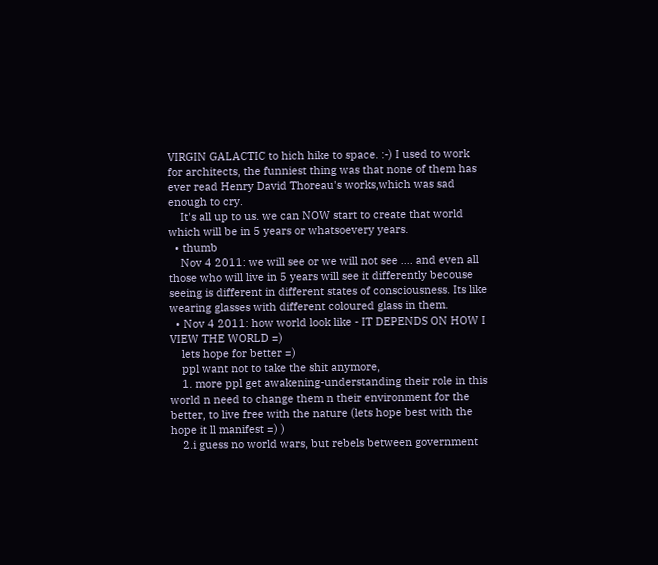VIRGIN GALACTIC to hich hike to space. :-) I used to work for architects, the funniest thing was that none of them has ever read Henry David Thoreau's works,which was sad enough to cry.
    It's all up to us. we can NOW start to create that world which will be in 5 years or whatsoevery years.
  • thumb
    Nov 4 2011: we will see or we will not see .... and even all those who will live in 5 years will see it differently becouse seeing is different in different states of consciousness. Its like wearing glasses with different coloured glass in them.
  • Nov 4 2011: how world look like - IT DEPENDS ON HOW I VIEW THE WORLD =)
    lets hope for better =)
    ppl want not to take the shit anymore,
    1. more ppl get awakening-understanding their role in this world n need to change them n their environment for the better, to live free with the nature (lets hope best with the hope it ll manifest =) )
    2.i guess no world wars, but rebels between government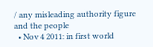/ any misleading authority figure and the people
  • Nov 4 2011: in first world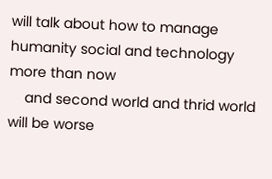will talk about how to manage humanity social and technology more than now
    and second world and thrid world will be worse